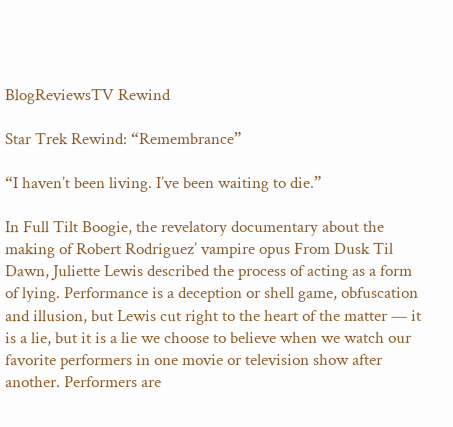BlogReviewsTV Rewind

Star Trek Rewind: “Remembrance”

“I haven’t been living. I’ve been waiting to die.”

In Full Tilt Boogie, the revelatory documentary about the making of Robert Rodriguez’ vampire opus From Dusk Til Dawn, Juliette Lewis described the process of acting as a form of lying. Performance is a deception or shell game, obfuscation and illusion, but Lewis cut right to the heart of the matter — it is a lie, but it is a lie we choose to believe when we watch our favorite performers in one movie or television show after another. Performers are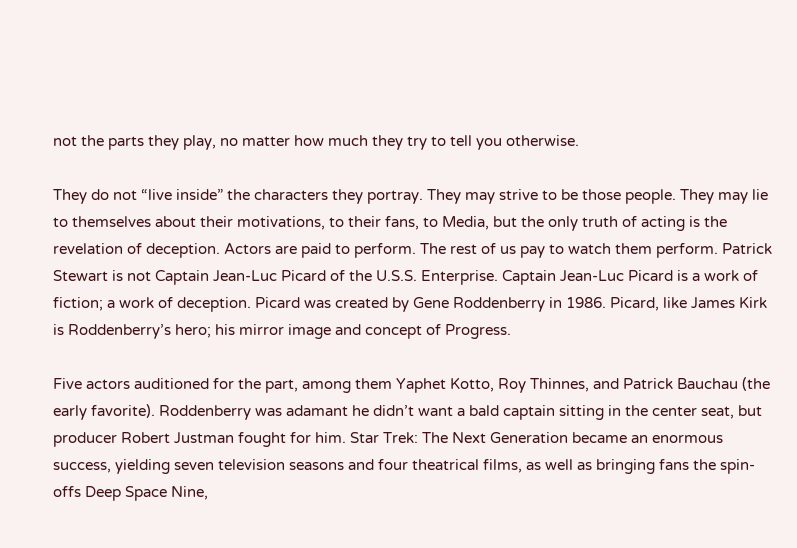not the parts they play, no matter how much they try to tell you otherwise.

They do not “live inside” the characters they portray. They may strive to be those people. They may lie to themselves about their motivations, to their fans, to Media, but the only truth of acting is the revelation of deception. Actors are paid to perform. The rest of us pay to watch them perform. Patrick Stewart is not Captain Jean-Luc Picard of the U.S.S. Enterprise. Captain Jean-Luc Picard is a work of fiction; a work of deception. Picard was created by Gene Roddenberry in 1986. Picard, like James Kirk is Roddenberry’s hero; his mirror image and concept of Progress.

Five actors auditioned for the part, among them Yaphet Kotto, Roy Thinnes, and Patrick Bauchau (the early favorite). Roddenberry was adamant he didn’t want a bald captain sitting in the center seat, but producer Robert Justman fought for him. Star Trek: The Next Generation became an enormous success, yielding seven television seasons and four theatrical films, as well as bringing fans the spin-offs Deep Space Nine,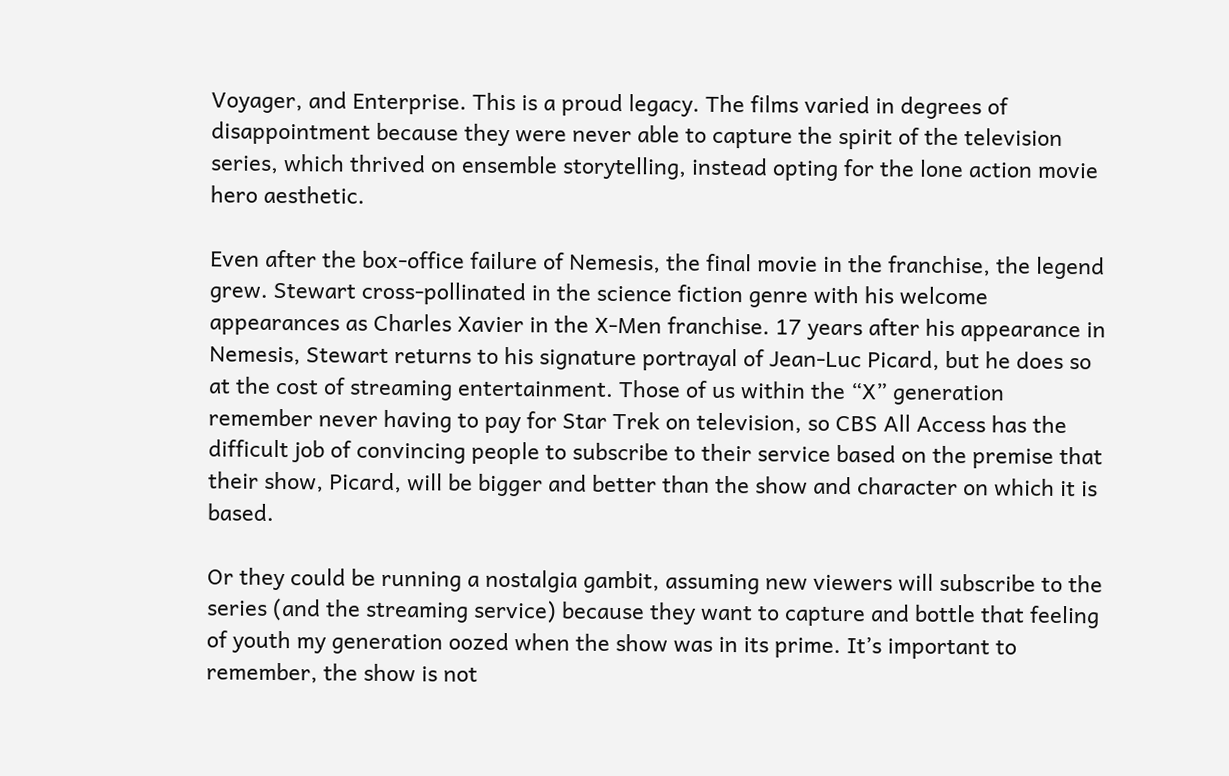Voyager, and Enterprise. This is a proud legacy. The films varied in degrees of disappointment because they were never able to capture the spirit of the television series, which thrived on ensemble storytelling, instead opting for the lone action movie hero aesthetic.

Even after the box-office failure of Nemesis, the final movie in the franchise, the legend grew. Stewart cross-pollinated in the science fiction genre with his welcome appearances as Charles Xavier in the X-Men franchise. 17 years after his appearance in Nemesis, Stewart returns to his signature portrayal of Jean-Luc Picard, but he does so at the cost of streaming entertainment. Those of us within the “X” generation remember never having to pay for Star Trek on television, so CBS All Access has the difficult job of convincing people to subscribe to their service based on the premise that their show, Picard, will be bigger and better than the show and character on which it is based.

Or they could be running a nostalgia gambit, assuming new viewers will subscribe to the series (and the streaming service) because they want to capture and bottle that feeling of youth my generation oozed when the show was in its prime. It’s important to remember, the show is not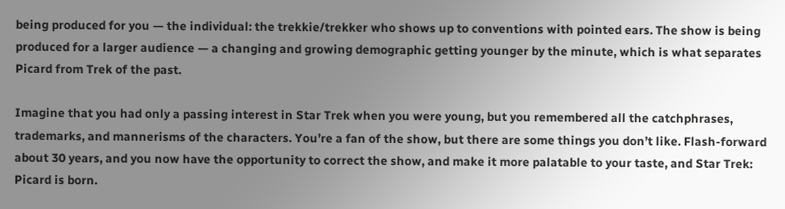being produced for you — the individual: the trekkie/trekker who shows up to conventions with pointed ears. The show is being produced for a larger audience — a changing and growing demographic getting younger by the minute, which is what separates Picard from Trek of the past.

Imagine that you had only a passing interest in Star Trek when you were young, but you remembered all the catchphrases, trademarks, and mannerisms of the characters. You’re a fan of the show, but there are some things you don’t like. Flash-forward about 30 years, and you now have the opportunity to correct the show, and make it more palatable to your taste, and Star Trek: Picard is born.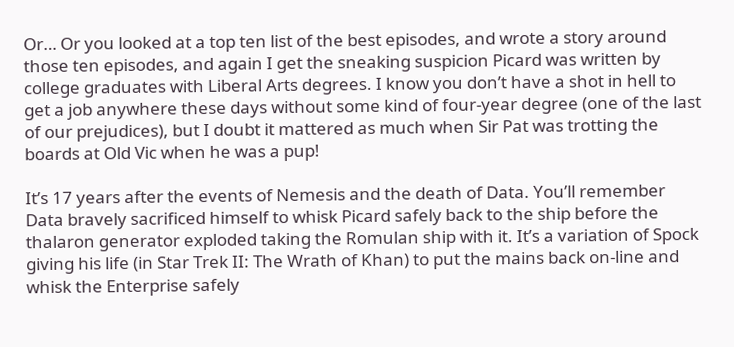Or… Or you looked at a top ten list of the best episodes, and wrote a story around those ten episodes, and again I get the sneaking suspicion Picard was written by college graduates with Liberal Arts degrees. I know you don’t have a shot in hell to get a job anywhere these days without some kind of four-year degree (one of the last of our prejudices), but I doubt it mattered as much when Sir Pat was trotting the boards at Old Vic when he was a pup!

It’s 17 years after the events of Nemesis and the death of Data. You’ll remember Data bravely sacrificed himself to whisk Picard safely back to the ship before the thalaron generator exploded taking the Romulan ship with it. It’s a variation of Spock giving his life (in Star Trek II: The Wrath of Khan) to put the mains back on-line and whisk the Enterprise safely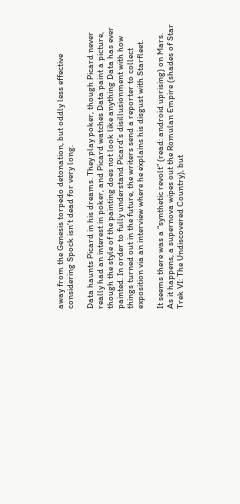away from the Genesis torpedo detonation, but oddly less effective considering Spock isn’t dead for very long.

Data haunts Picard in his dreams. They play poker, though Picard never really had an interest in poker, and Picard watches Data paint a picture, though the style of the painting does not look like anything Data has ever painted. In order to fully understand Picard’s disillusionment with how things turned out in the future, the writers send a reporter to collect exposition via an interview where he explains his disgust with Starfleet.

It seems there was a “synthetic revolt” (read: android uprising) on Mars. As it happens, a supernova wipes out the Romulan Empire (shades of Star Trek VI: The Undiscovered Country), but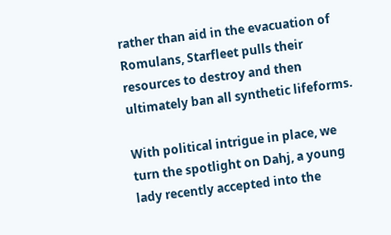rather than aid in the evacuation of Romulans, Starfleet pulls their resources to destroy and then ultimately ban all synthetic lifeforms.

With political intrigue in place, we turn the spotlight on Dahj, a young lady recently accepted into the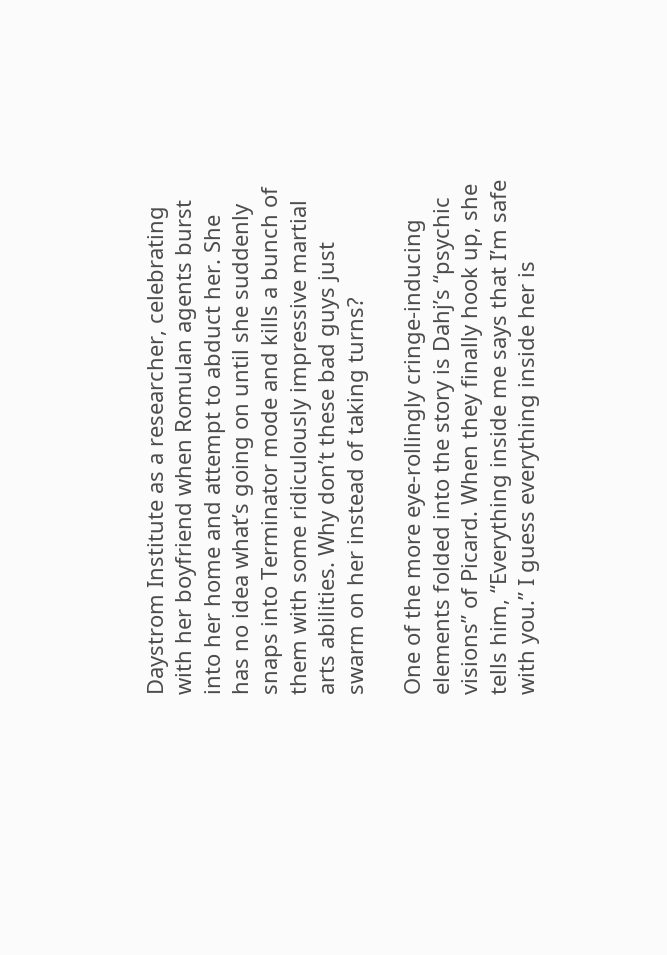Daystrom Institute as a researcher, celebrating with her boyfriend when Romulan agents burst into her home and attempt to abduct her. She has no idea what’s going on until she suddenly snaps into Terminator mode and kills a bunch of them with some ridiculously impressive martial arts abilities. Why don’t these bad guys just swarm on her instead of taking turns?

One of the more eye-rollingly cringe-inducing elements folded into the story is Dahj’s “psychic visions” of Picard. When they finally hook up, she tells him, “Everything inside me says that I’m safe with you.” I guess everything inside her is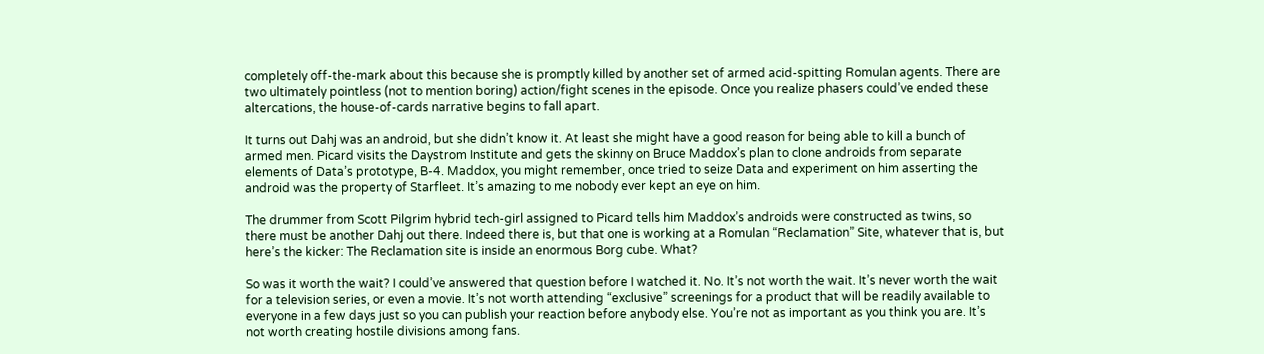completely off-the-mark about this because she is promptly killed by another set of armed acid-spitting Romulan agents. There are two ultimately pointless (not to mention boring) action/fight scenes in the episode. Once you realize phasers could’ve ended these altercations, the house-of-cards narrative begins to fall apart.

It turns out Dahj was an android, but she didn’t know it. At least she might have a good reason for being able to kill a bunch of armed men. Picard visits the Daystrom Institute and gets the skinny on Bruce Maddox’s plan to clone androids from separate elements of Data’s prototype, B-4. Maddox, you might remember, once tried to seize Data and experiment on him asserting the android was the property of Starfleet. It’s amazing to me nobody ever kept an eye on him.

The drummer from Scott Pilgrim hybrid tech-girl assigned to Picard tells him Maddox’s androids were constructed as twins, so there must be another Dahj out there. Indeed there is, but that one is working at a Romulan “Reclamation” Site, whatever that is, but here’s the kicker: The Reclamation site is inside an enormous Borg cube. What?

So was it worth the wait? I could’ve answered that question before I watched it. No. It’s not worth the wait. It’s never worth the wait for a television series, or even a movie. It’s not worth attending “exclusive” screenings for a product that will be readily available to everyone in a few days just so you can publish your reaction before anybody else. You’re not as important as you think you are. It’s not worth creating hostile divisions among fans.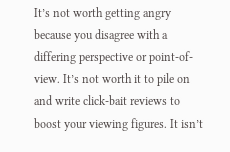It’s not worth getting angry because you disagree with a differing perspective or point-of-view. It’s not worth it to pile on and write click-bait reviews to boost your viewing figures. It isn’t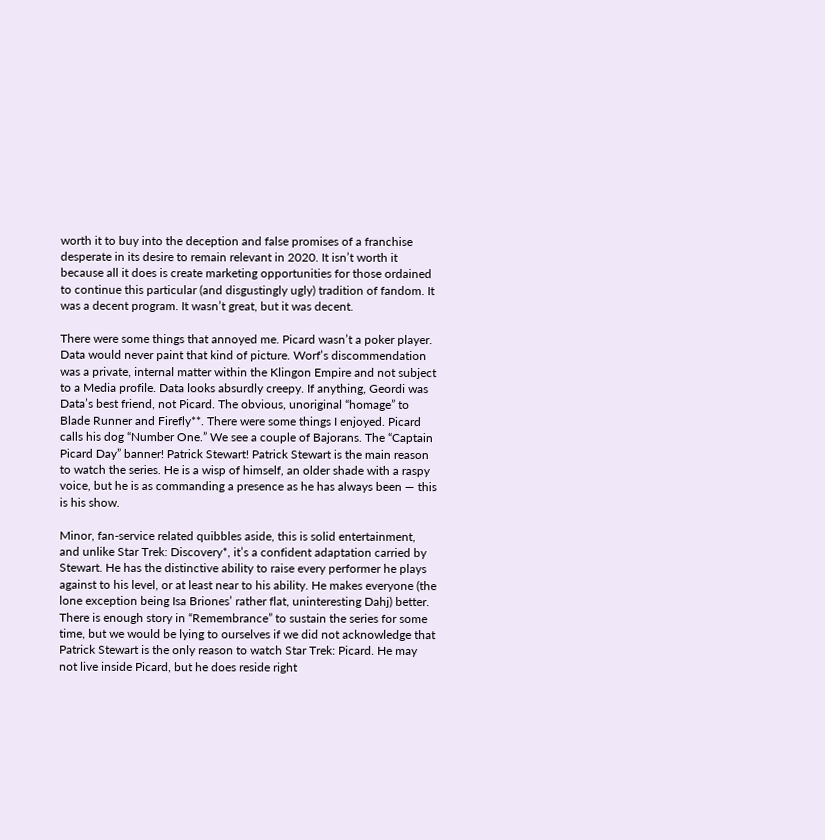worth it to buy into the deception and false promises of a franchise desperate in its desire to remain relevant in 2020. It isn’t worth it because all it does is create marketing opportunities for those ordained to continue this particular (and disgustingly ugly) tradition of fandom. It was a decent program. It wasn’t great, but it was decent.

There were some things that annoyed me. Picard wasn’t a poker player. Data would never paint that kind of picture. Worf’s discommendation was a private, internal matter within the Klingon Empire and not subject to a Media profile. Data looks absurdly creepy. If anything, Geordi was Data’s best friend, not Picard. The obvious, unoriginal “homage” to Blade Runner and Firefly**. There were some things I enjoyed. Picard calls his dog “Number One.” We see a couple of Bajorans. The “Captain Picard Day” banner! Patrick Stewart! Patrick Stewart is the main reason to watch the series. He is a wisp of himself, an older shade with a raspy voice, but he is as commanding a presence as he has always been — this is his show.

Minor, fan-service related quibbles aside, this is solid entertainment, and unlike Star Trek: Discovery*, it’s a confident adaptation carried by Stewart. He has the distinctive ability to raise every performer he plays against to his level, or at least near to his ability. He makes everyone (the lone exception being Isa Briones’ rather flat, uninteresting Dahj) better. There is enough story in “Remembrance” to sustain the series for some time, but we would be lying to ourselves if we did not acknowledge that Patrick Stewart is the only reason to watch Star Trek: Picard. He may not live inside Picard, but he does reside right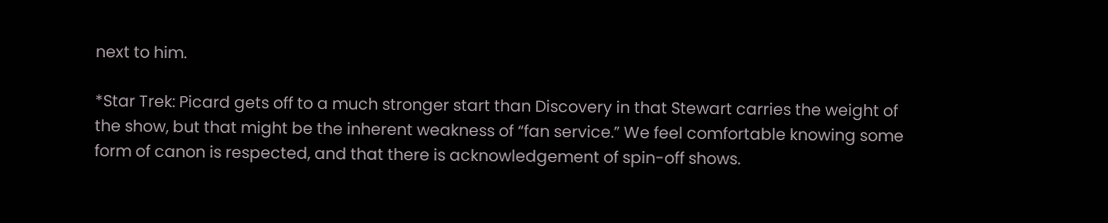next to him.

*Star Trek: Picard gets off to a much stronger start than Discovery in that Stewart carries the weight of the show, but that might be the inherent weakness of “fan service.” We feel comfortable knowing some form of canon is respected, and that there is acknowledgement of spin-off shows.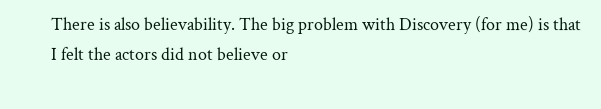There is also believability. The big problem with Discovery (for me) is that I felt the actors did not believe or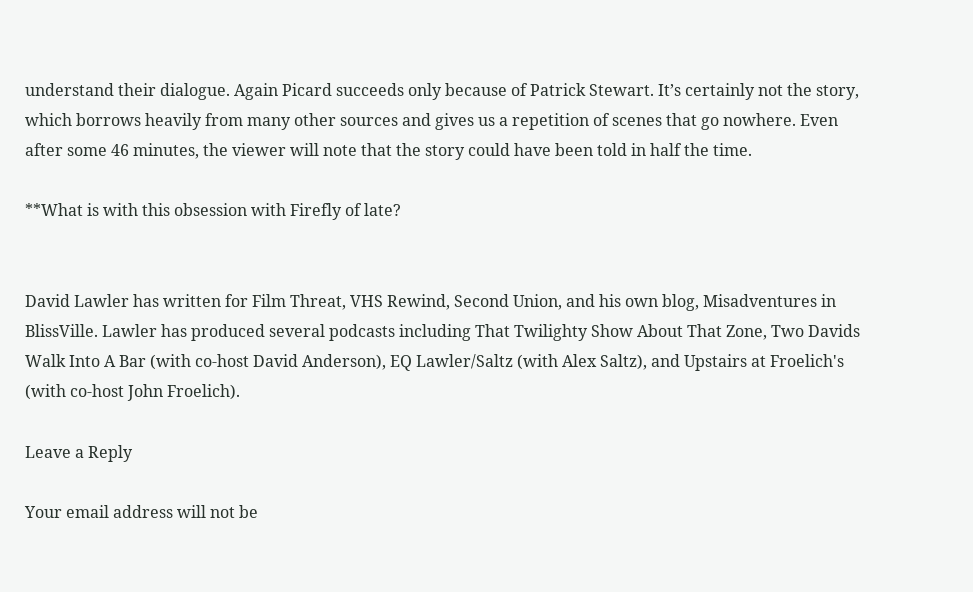understand their dialogue. Again Picard succeeds only because of Patrick Stewart. It’s certainly not the story, which borrows heavily from many other sources and gives us a repetition of scenes that go nowhere. Even after some 46 minutes, the viewer will note that the story could have been told in half the time.

**What is with this obsession with Firefly of late?


David Lawler has written for Film Threat, VHS Rewind, Second Union, and his own blog, Misadventures in BlissVille. Lawler has produced several podcasts including That Twilighty Show About That Zone, Two Davids Walk Into A Bar (with co-host David Anderson), EQ Lawler/Saltz (with Alex Saltz), and Upstairs at Froelich's (with co-host John Froelich).

Leave a Reply

Your email address will not be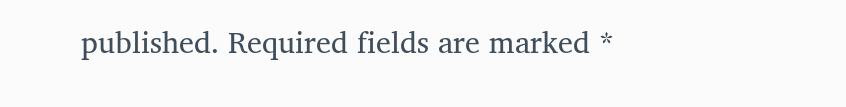published. Required fields are marked *